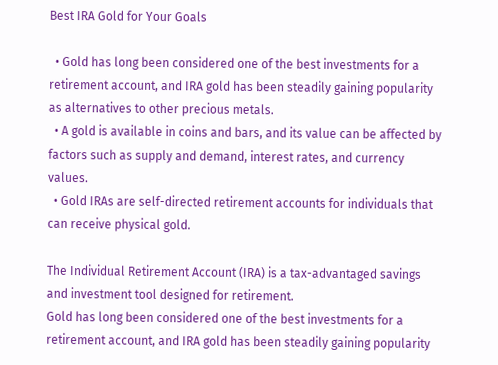Best IRA Gold for Your Goals

  • Gold has long been considered one of the best investments for a retirement account, and IRA gold has been steadily gaining popularity as alternatives to other precious metals.
  • A gold is available in coins and bars, and its value can be affected by factors such as supply and demand, interest rates, and currency values.
  • Gold IRAs are self-directed retirement accounts for individuals that can receive physical gold.

The Individual Retirement Account (IRA) is a tax-advantaged savings and investment tool designed for retirement.
Gold has long been considered one of the best investments for a retirement account, and IRA gold has been steadily gaining popularity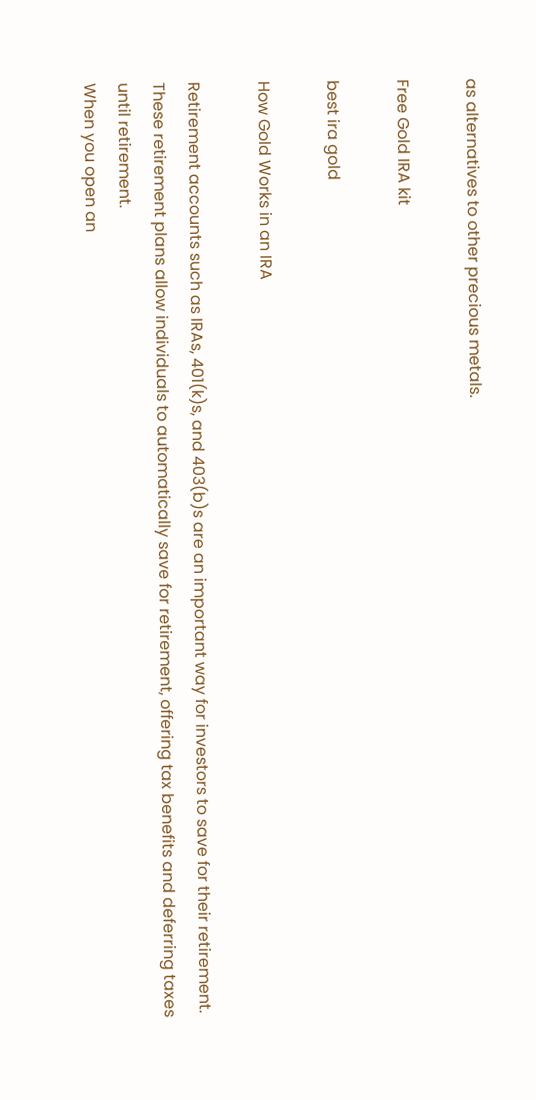as alternatives to other precious metals.

Free Gold IRA kit

best ira gold

How Gold Works in an IRA

Retirement accounts such as IRAs, 401(k)s, and 403(b)s are an important way for investors to save for their retirement. These retirement plans allow individuals to automatically save for retirement, offering tax benefits and deferring taxes until retirement.
When you open an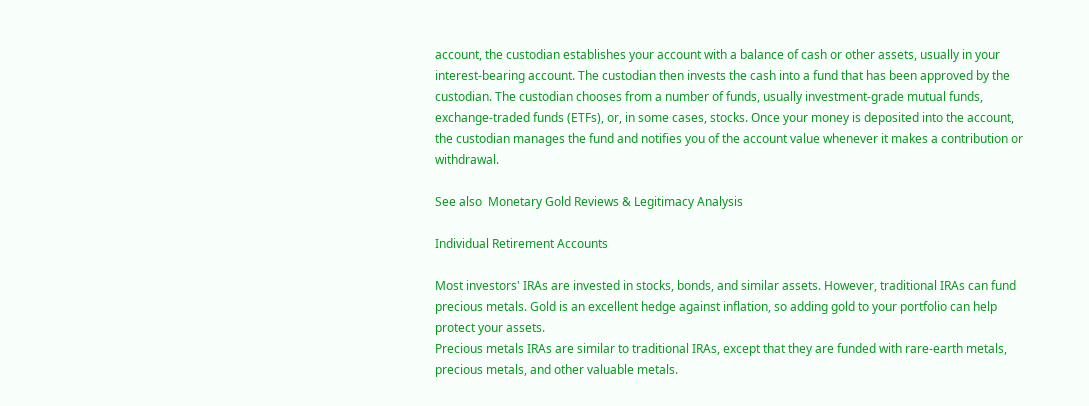account, the custodian establishes your account with a balance of cash or other assets, usually in your interest-bearing account. The custodian then invests the cash into a fund that has been approved by the custodian. The custodian chooses from a number of funds, usually investment-grade mutual funds, exchange-traded funds (ETFs), or, in some cases, stocks. Once your money is deposited into the account, the custodian manages the fund and notifies you of the account value whenever it makes a contribution or withdrawal.

See also  Monetary Gold Reviews & Legitimacy Analysis

Individual Retirement Accounts

Most investors' IRAs are invested in stocks, bonds, and similar assets. However, traditional IRAs can fund precious metals. Gold is an excellent hedge against inflation, so adding gold to your portfolio can help protect your assets.
Precious metals IRAs are similar to traditional IRAs, except that they are funded with rare-earth metals, precious metals, and other valuable metals.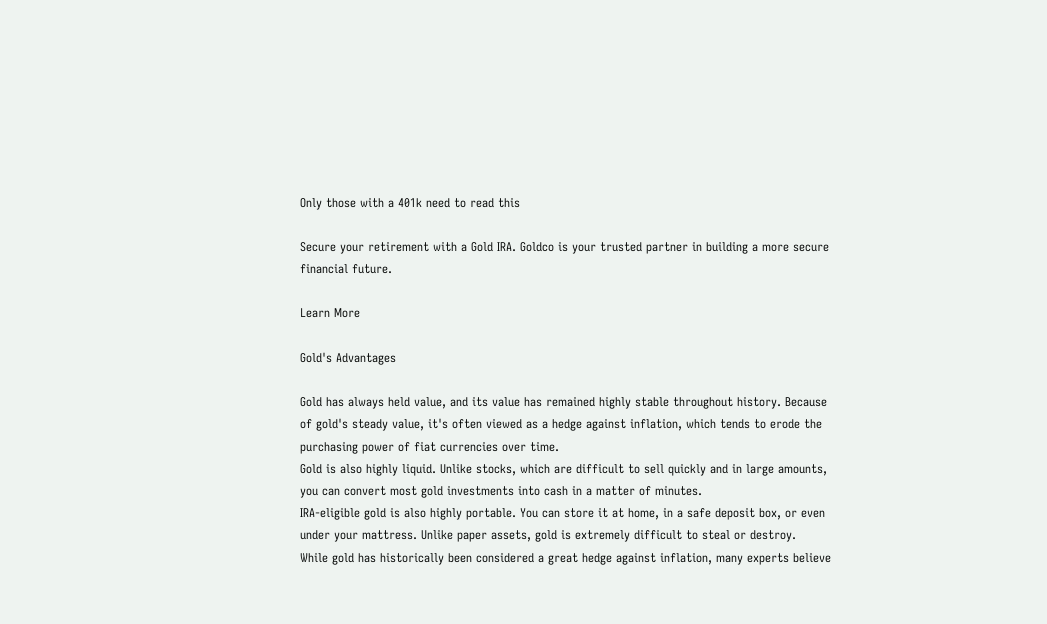Only those with a 401k need to read this

Secure your retirement with a Gold IRA. Goldco is your trusted partner in building a more secure financial future.

Learn More

Gold's Advantages

Gold has always held value, and its value has remained highly stable throughout history. Because of gold's steady value, it's often viewed as a hedge against inflation, which tends to erode the purchasing power of fiat currencies over time.
Gold is also highly liquid. Unlike stocks, which are difficult to sell quickly and in large amounts, you can convert most gold investments into cash in a matter of minutes.
IRA-eligible gold is also highly portable. You can store it at home, in a safe deposit box, or even under your mattress. Unlike paper assets, gold is extremely difficult to steal or destroy.
While gold has historically been considered a great hedge against inflation, many experts believe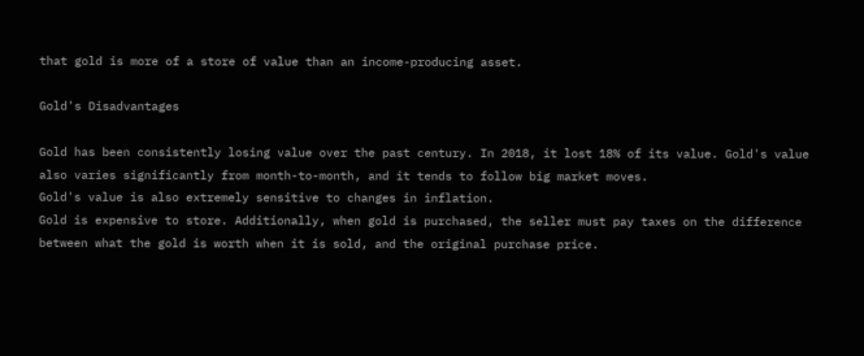that gold is more of a store of value than an income-producing asset.

Gold's Disadvantages

Gold has been consistently losing value over the past century. In 2018, it lost 18% of its value. Gold's value also varies significantly from month-to-month, and it tends to follow big market moves.
Gold's value is also extremely sensitive to changes in inflation.
Gold is expensive to store. Additionally, when gold is purchased, the seller must pay taxes on the difference between what the gold is worth when it is sold, and the original purchase price.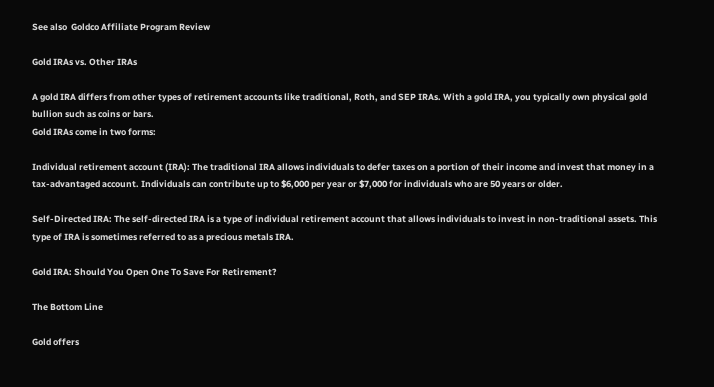See also  Goldco Affiliate Program Review

Gold IRAs vs. Other IRAs

A gold IRA differs from other types of retirement accounts like traditional, Roth, and SEP IRAs. With a gold IRA, you typically own physical gold bullion such as coins or bars.
Gold IRAs come in two forms:

Individual retirement account (IRA): The traditional IRA allows individuals to defer taxes on a portion of their income and invest that money in a tax-advantaged account. Individuals can contribute up to $6,000 per year or $7,000 for individuals who are 50 years or older.

Self-Directed IRA: The self-directed IRA is a type of individual retirement account that allows individuals to invest in non-traditional assets. This type of IRA is sometimes referred to as a precious metals IRA.

Gold IRA: Should You Open One To Save For Retirement?

The Bottom Line

Gold offers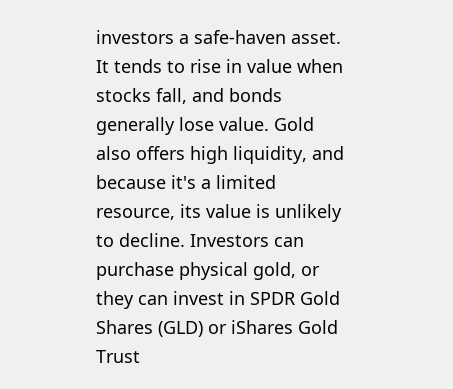investors a safe-haven asset. It tends to rise in value when stocks fall, and bonds generally lose value. Gold also offers high liquidity, and because it's a limited resource, its value is unlikely to decline. Investors can purchase physical gold, or they can invest in SPDR Gold Shares (GLD) or iShares Gold Trust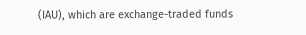(IAU), which are exchange-traded funds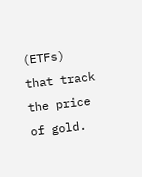(ETFs) that track the price of gold.